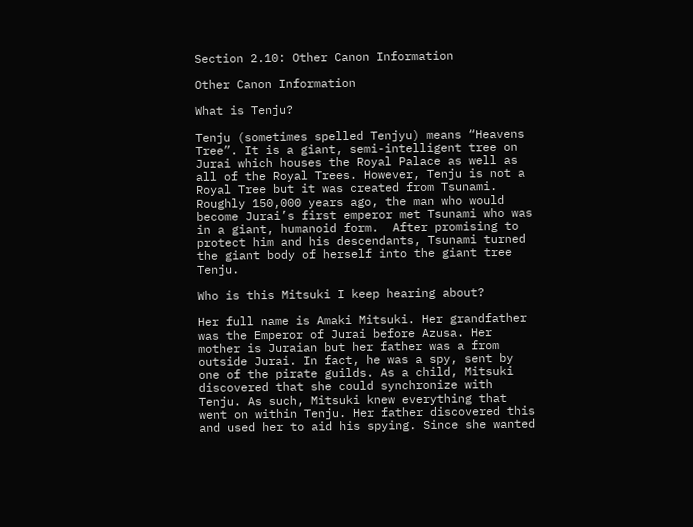Section 2.10: Other Canon Information

Other Canon Information

What is Tenju?

Tenju (sometimes spelled Tenjyu) means “Heavens Tree”. It is a giant, semi-intelligent tree on Jurai which houses the Royal Palace as well as all of the Royal Trees. However, Tenju is not a Royal Tree but it was created from Tsunami.  Roughly 150,000 years ago, the man who would become Jurai’s first emperor met Tsunami who was in a giant, humanoid form.  After promising to protect him and his descendants, Tsunami turned the giant body of herself into the giant tree Tenju.

Who is this Mitsuki I keep hearing about?

Her full name is Amaki Mitsuki. Her grandfather was the Emperor of Jurai before Azusa. Her mother is Juraian but her father was a from outside Jurai. In fact, he was a spy, sent by one of the pirate guilds. As a child, Mitsuki discovered that she could synchronize with Tenju. As such, Mitsuki knew everything that went on within Tenju. Her father discovered this and used her to aid his spying. Since she wanted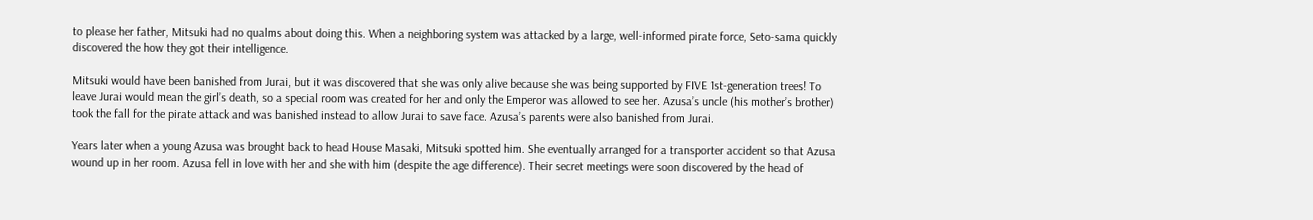to please her father, Mitsuki had no qualms about doing this. When a neighboring system was attacked by a large, well-informed pirate force, Seto-sama quickly discovered the how they got their intelligence.

Mitsuki would have been banished from Jurai, but it was discovered that she was only alive because she was being supported by FIVE 1st-generation trees! To leave Jurai would mean the girl’s death, so a special room was created for her and only the Emperor was allowed to see her. Azusa’s uncle (his mother’s brother) took the fall for the pirate attack and was banished instead to allow Jurai to save face. Azusa’s parents were also banished from Jurai.

Years later when a young Azusa was brought back to head House Masaki, Mitsuki spotted him. She eventually arranged for a transporter accident so that Azusa wound up in her room. Azusa fell in love with her and she with him (despite the age difference). Their secret meetings were soon discovered by the head of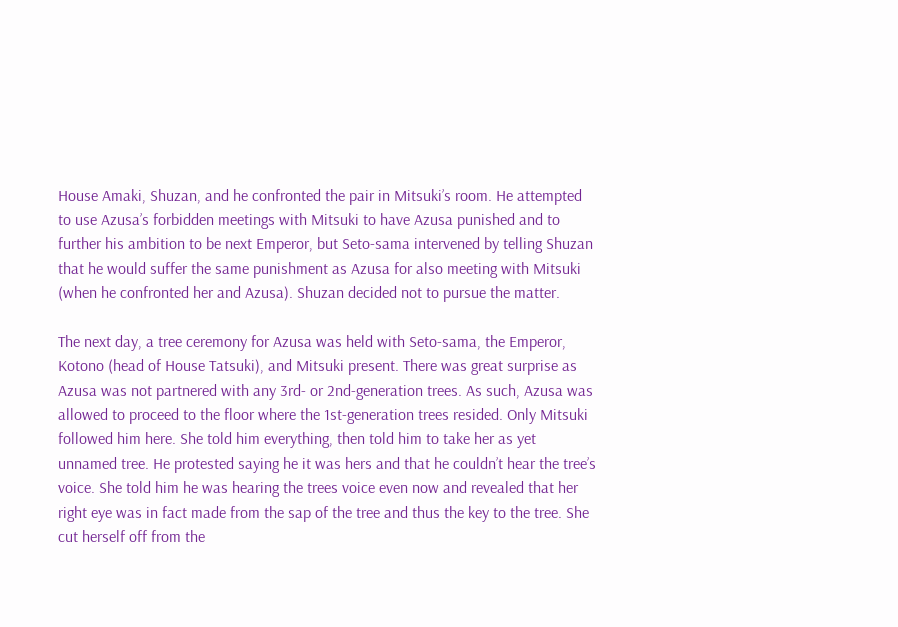House Amaki, Shuzan, and he confronted the pair in Mitsuki’s room. He attempted to use Azusa’s forbidden meetings with Mitsuki to have Azusa punished and to further his ambition to be next Emperor, but Seto-sama intervened by telling Shuzan that he would suffer the same punishment as Azusa for also meeting with Mitsuki (when he confronted her and Azusa). Shuzan decided not to pursue the matter.

The next day, a tree ceremony for Azusa was held with Seto-sama, the Emperor, Kotono (head of House Tatsuki), and Mitsuki present. There was great surprise as Azusa was not partnered with any 3rd- or 2nd-generation trees. As such, Azusa was allowed to proceed to the floor where the 1st-generation trees resided. Only Mitsuki followed him here. She told him everything, then told him to take her as yet unnamed tree. He protested saying he it was hers and that he couldn’t hear the tree’s voice. She told him he was hearing the trees voice even now and revealed that her right eye was in fact made from the sap of the tree and thus the key to the tree. She cut herself off from the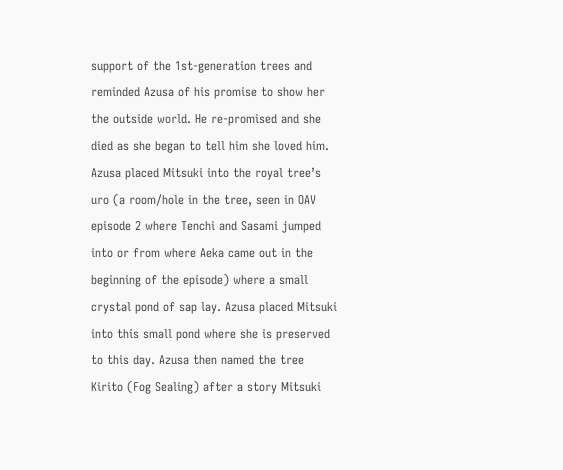support of the 1st-generation trees and reminded Azusa of his promise to show her the outside world. He re-promised and she died as she began to tell him she loved him. Azusa placed Mitsuki into the royal tree’s uro (a room/hole in the tree, seen in OAV episode 2 where Tenchi and Sasami jumped into or from where Aeka came out in the beginning of the episode) where a small crystal pond of sap lay. Azusa placed Mitsuki into this small pond where she is preserved to this day. Azusa then named the tree Kirito (Fog Sealing) after a story Mitsuki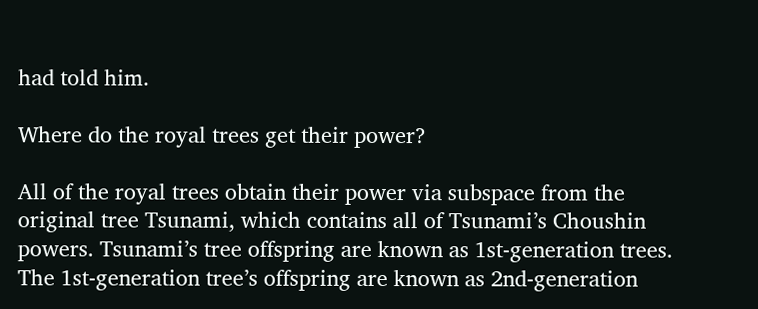had told him.

Where do the royal trees get their power?

All of the royal trees obtain their power via subspace from the original tree Tsunami, which contains all of Tsunami’s Choushin powers. Tsunami’s tree offspring are known as 1st-generation trees. The 1st-generation tree’s offspring are known as 2nd-generation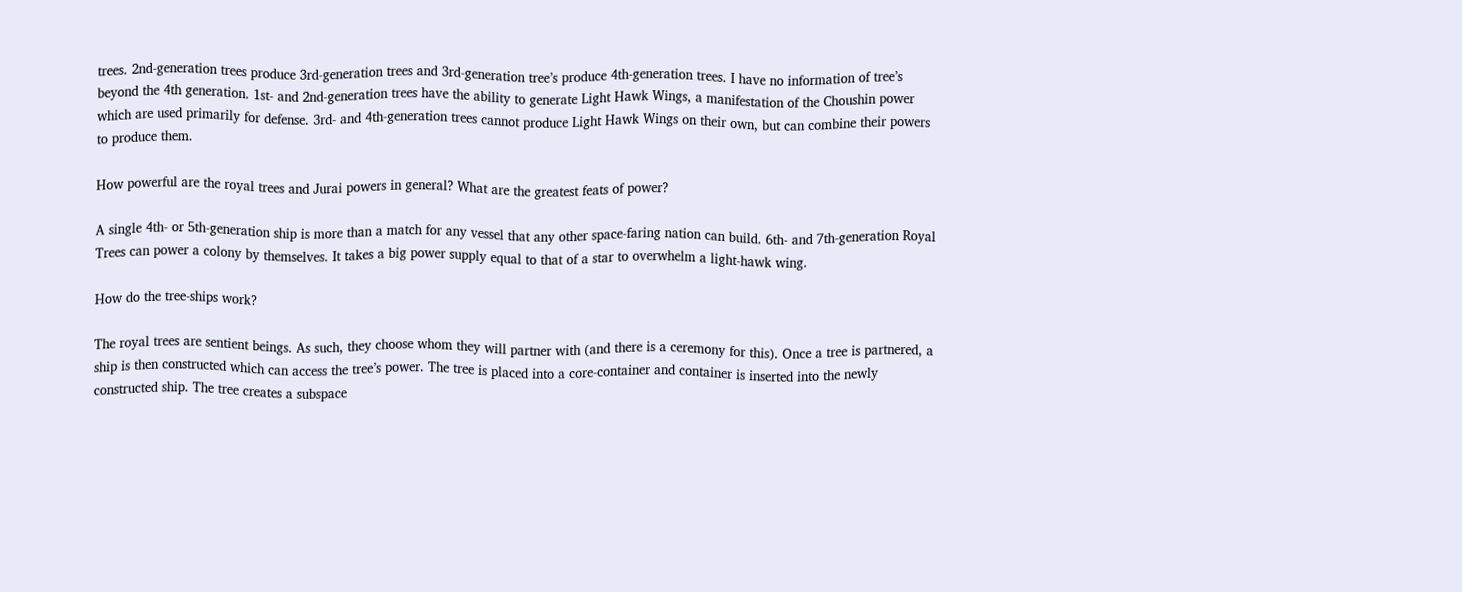trees. 2nd-generation trees produce 3rd-generation trees and 3rd-generation tree’s produce 4th-generation trees. I have no information of tree’s beyond the 4th generation. 1st- and 2nd-generation trees have the ability to generate Light Hawk Wings, a manifestation of the Choushin power which are used primarily for defense. 3rd- and 4th-generation trees cannot produce Light Hawk Wings on their own, but can combine their powers to produce them.

How powerful are the royal trees and Jurai powers in general? What are the greatest feats of power?

A single 4th- or 5th-generation ship is more than a match for any vessel that any other space-faring nation can build. 6th- and 7th-generation Royal Trees can power a colony by themselves. It takes a big power supply equal to that of a star to overwhelm a light-hawk wing.

How do the tree-ships work?

The royal trees are sentient beings. As such, they choose whom they will partner with (and there is a ceremony for this). Once a tree is partnered, a ship is then constructed which can access the tree’s power. The tree is placed into a core-container and container is inserted into the newly constructed ship. The tree creates a subspace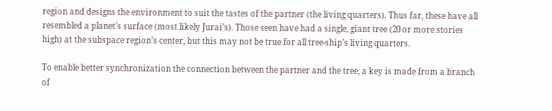region and designs the environment to suit the tastes of the partner (the living quarters). Thus far, these have all resembled a planet’s surface (most likely Jurai’s). Those seen have had a single, giant tree (20 or more stories high) at the subspace region’s center, but this may not be true for all tree-ship’s living quarters.

To enable better synchronization the connection between the partner and the tree, a key is made from a branch of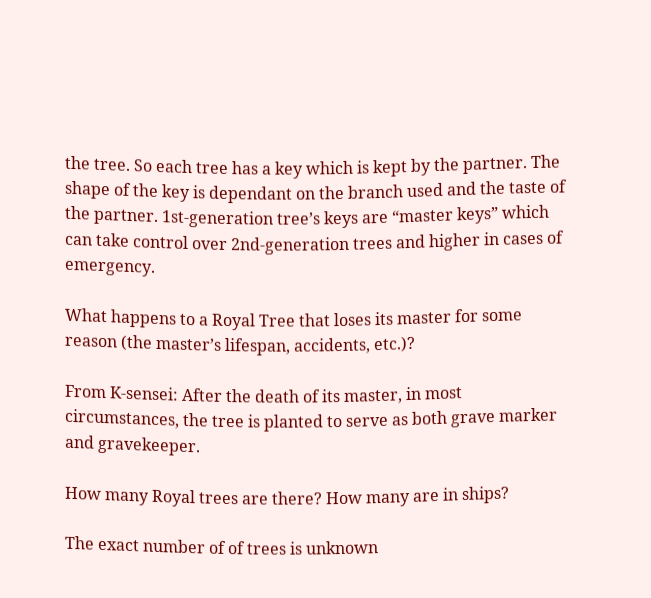the tree. So each tree has a key which is kept by the partner. The shape of the key is dependant on the branch used and the taste of the partner. 1st-generation tree’s keys are “master keys” which can take control over 2nd-generation trees and higher in cases of emergency.

What happens to a Royal Tree that loses its master for some reason (the master’s lifespan, accidents, etc.)?

From K-sensei: After the death of its master, in most circumstances, the tree is planted to serve as both grave marker and gravekeeper.

How many Royal trees are there? How many are in ships?

The exact number of of trees is unknown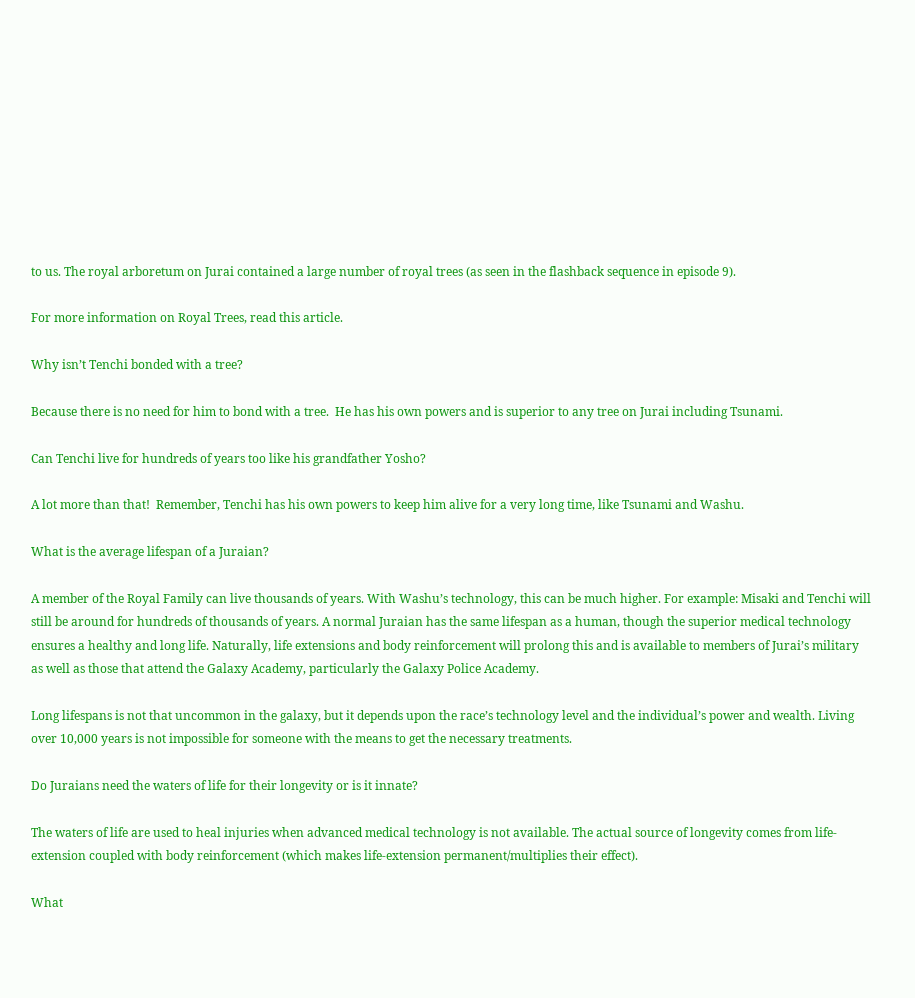to us. The royal arboretum on Jurai contained a large number of royal trees (as seen in the flashback sequence in episode 9).

For more information on Royal Trees, read this article.

Why isn’t Tenchi bonded with a tree?

Because there is no need for him to bond with a tree.  He has his own powers and is superior to any tree on Jurai including Tsunami.

Can Tenchi live for hundreds of years too like his grandfather Yosho?

A lot more than that!  Remember, Tenchi has his own powers to keep him alive for a very long time, like Tsunami and Washu.

What is the average lifespan of a Juraian?

A member of the Royal Family can live thousands of years. With Washu’s technology, this can be much higher. For example: Misaki and Tenchi will still be around for hundreds of thousands of years. A normal Juraian has the same lifespan as a human, though the superior medical technology ensures a healthy and long life. Naturally, life extensions and body reinforcement will prolong this and is available to members of Jurai’s military as well as those that attend the Galaxy Academy, particularly the Galaxy Police Academy.

Long lifespans is not that uncommon in the galaxy, but it depends upon the race’s technology level and the individual’s power and wealth. Living over 10,000 years is not impossible for someone with the means to get the necessary treatments.

Do Juraians need the waters of life for their longevity or is it innate?

The waters of life are used to heal injuries when advanced medical technology is not available. The actual source of longevity comes from life-extension coupled with body reinforcement (which makes life-extension permanent/multiplies their effect).

What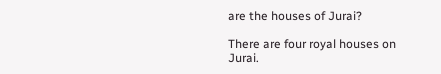are the houses of Jurai?

There are four royal houses on Jurai.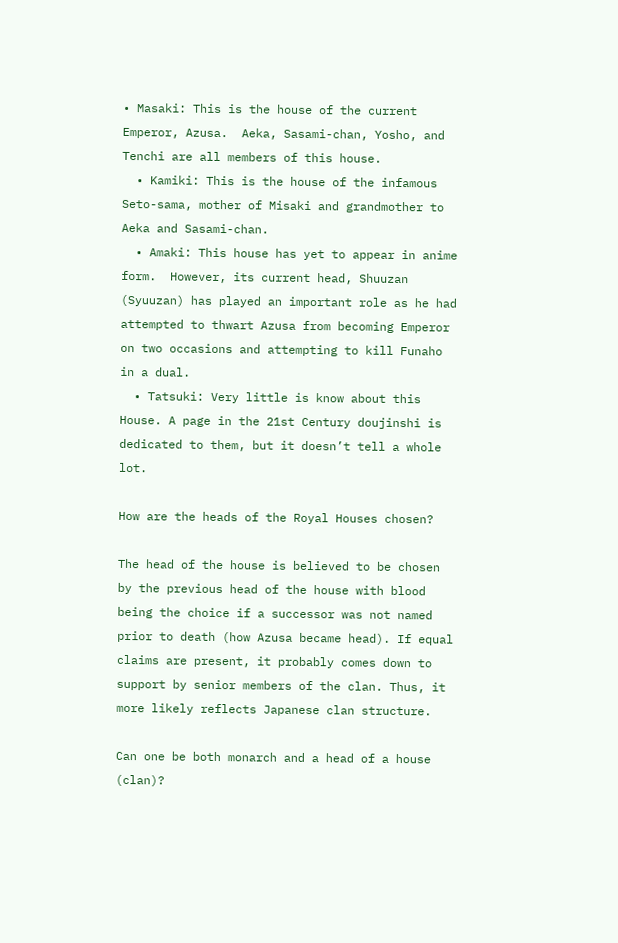• Masaki: This is the house of the current Emperor, Azusa.  Aeka, Sasami-chan, Yosho, and Tenchi are all members of this house.
  • Kamiki: This is the house of the infamous Seto-sama, mother of Misaki and grandmother to Aeka and Sasami-chan.
  • Amaki: This house has yet to appear in anime form.  However, its current head, Shuuzan (Syuuzan) has played an important role as he had attempted to thwart Azusa from becoming Emperor on two occasions and attempting to kill Funaho in a dual.
  • Tatsuki: Very little is know about this House. A page in the 21st Century doujinshi is dedicated to them, but it doesn’t tell a whole lot.

How are the heads of the Royal Houses chosen?

The head of the house is believed to be chosen by the previous head of the house with blood being the choice if a successor was not named prior to death (how Azusa became head). If equal claims are present, it probably comes down to support by senior members of the clan. Thus, it more likely reflects Japanese clan structure.

Can one be both monarch and a head of a house (clan)?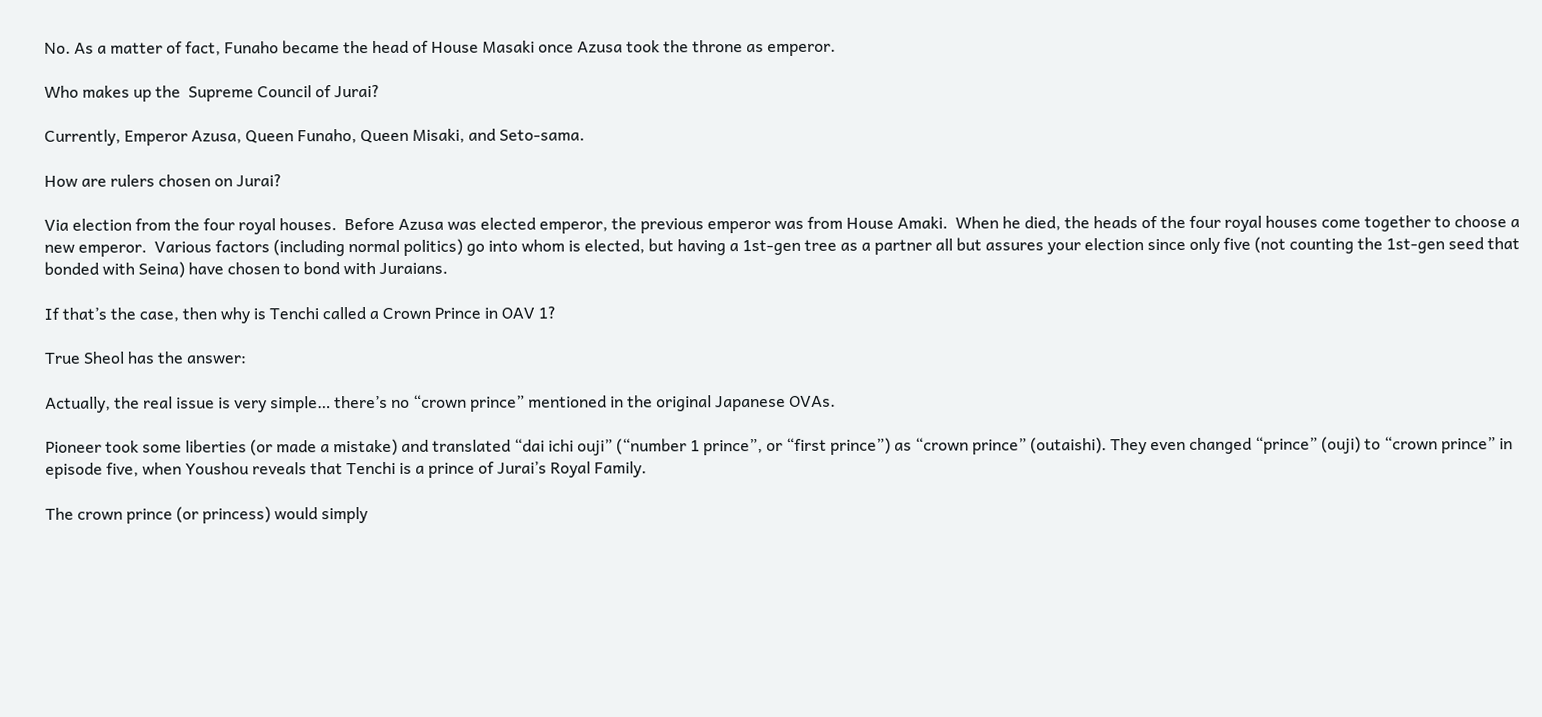No. As a matter of fact, Funaho became the head of House Masaki once Azusa took the throne as emperor.

Who makes up the  Supreme Council of Jurai?

Currently, Emperor Azusa, Queen Funaho, Queen Misaki, and Seto-sama.

How are rulers chosen on Jurai?

Via election from the four royal houses.  Before Azusa was elected emperor, the previous emperor was from House Amaki.  When he died, the heads of the four royal houses come together to choose a new emperor.  Various factors (including normal politics) go into whom is elected, but having a 1st-gen tree as a partner all but assures your election since only five (not counting the 1st-gen seed that bonded with Seina) have chosen to bond with Juraians.

If that’s the case, then why is Tenchi called a Crown Prince in OAV 1?

True Sheol has the answer:

Actually, the real issue is very simple… there’s no “crown prince” mentioned in the original Japanese OVAs.

Pioneer took some liberties (or made a mistake) and translated “dai ichi ouji” (“number 1 prince”, or “first prince”) as “crown prince” (outaishi). They even changed “prince” (ouji) to “crown prince” in episode five, when Youshou reveals that Tenchi is a prince of Jurai’s Royal Family.

The crown prince (or princess) would simply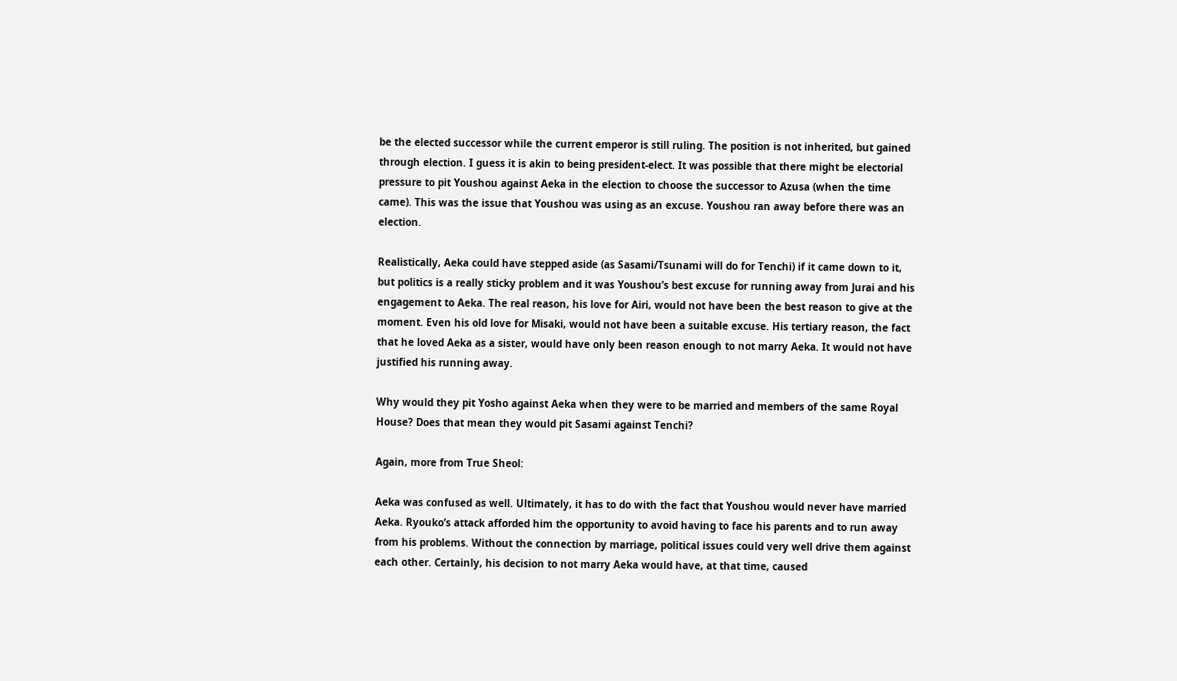be the elected successor while the current emperor is still ruling. The position is not inherited, but gained through election. I guess it is akin to being president-elect. It was possible that there might be electorial pressure to pit Youshou against Aeka in the election to choose the successor to Azusa (when the time came). This was the issue that Youshou was using as an excuse. Youshou ran away before there was an election.

Realistically, Aeka could have stepped aside (as Sasami/Tsunami will do for Tenchi) if it came down to it, but politics is a really sticky problem and it was Youshou’s best excuse for running away from Jurai and his engagement to Aeka. The real reason, his love for Airi, would not have been the best reason to give at the moment. Even his old love for Misaki, would not have been a suitable excuse. His tertiary reason, the fact that he loved Aeka as a sister, would have only been reason enough to not marry Aeka. It would not have justified his running away.

Why would they pit Yosho against Aeka when they were to be married and members of the same Royal House? Does that mean they would pit Sasami against Tenchi?

Again, more from True Sheol:

Aeka was confused as well. Ultimately, it has to do with the fact that Youshou would never have married Aeka. Ryouko’s attack afforded him the opportunity to avoid having to face his parents and to run away from his problems. Without the connection by marriage, political issues could very well drive them against each other. Certainly, his decision to not marry Aeka would have, at that time, caused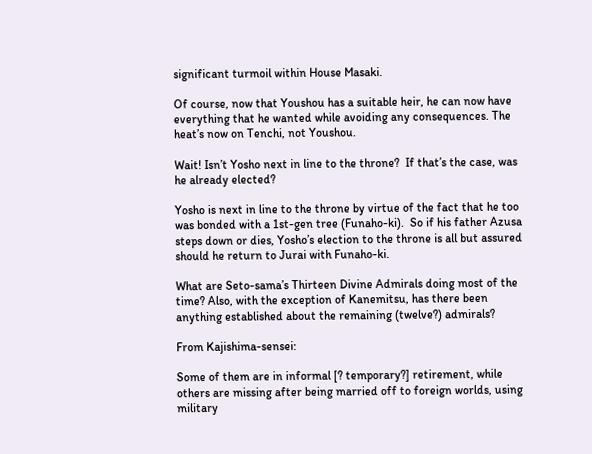significant turmoil within House Masaki.

Of course, now that Youshou has a suitable heir, he can now have everything that he wanted while avoiding any consequences. The heat’s now on Tenchi, not Youshou.

Wait! Isn’t Yosho next in line to the throne?  If that’s the case, was he already elected?

Yosho is next in line to the throne by virtue of the fact that he too was bonded with a 1st-gen tree (Funaho-ki).  So if his father Azusa steps down or dies, Yosho’s election to the throne is all but assured should he return to Jurai with Funaho-ki.

What are Seto-sama’s Thirteen Divine Admirals doing most of the time? Also, with the exception of Kanemitsu, has there been anything established about the remaining (twelve?) admirals?

From Kajishima-sensei:

Some of them are in informal [? temporary?] retirement, while others are missing after being married off to foreign worlds, using military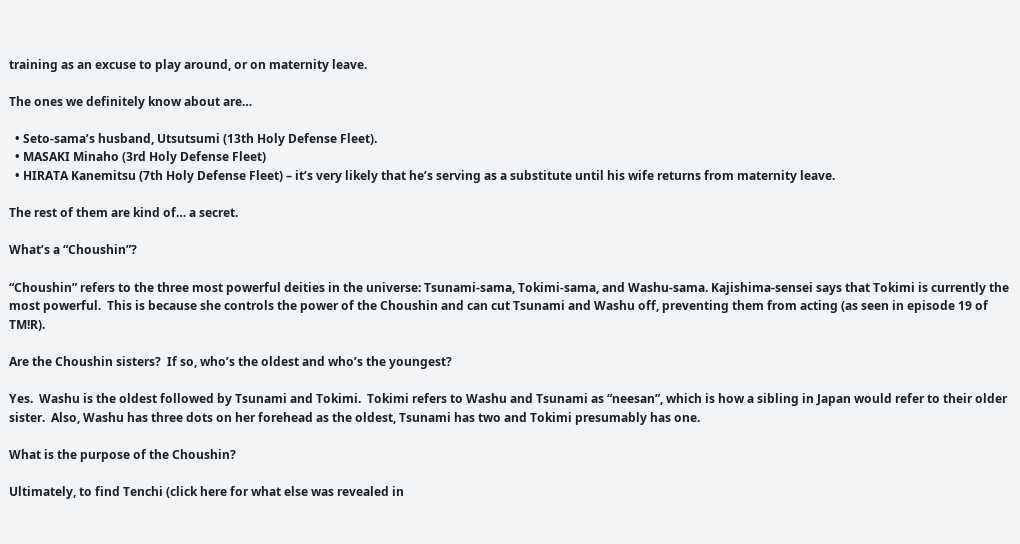training as an excuse to play around, or on maternity leave.

The ones we definitely know about are…

  • Seto-sama’s husband, Utsutsumi (13th Holy Defense Fleet).
  • MASAKI Minaho (3rd Holy Defense Fleet)
  • HIRATA Kanemitsu (7th Holy Defense Fleet) – it’s very likely that he’s serving as a substitute until his wife returns from maternity leave.

The rest of them are kind of… a secret.

What’s a “Choushin”?

“Choushin” refers to the three most powerful deities in the universe: Tsunami-sama, Tokimi-sama, and Washu-sama. Kajishima-sensei says that Tokimi is currently the most powerful.  This is because she controls the power of the Choushin and can cut Tsunami and Washu off, preventing them from acting (as seen in episode 19 of TM!R).

Are the Choushin sisters?  If so, who’s the oldest and who’s the youngest?

Yes.  Washu is the oldest followed by Tsunami and Tokimi.  Tokimi refers to Washu and Tsunami as “neesan”, which is how a sibling in Japan would refer to their older sister.  Also, Washu has three dots on her forehead as the oldest, Tsunami has two and Tokimi presumably has one.

What is the purpose of the Choushin?

Ultimately, to find Tenchi (click here for what else was revealed in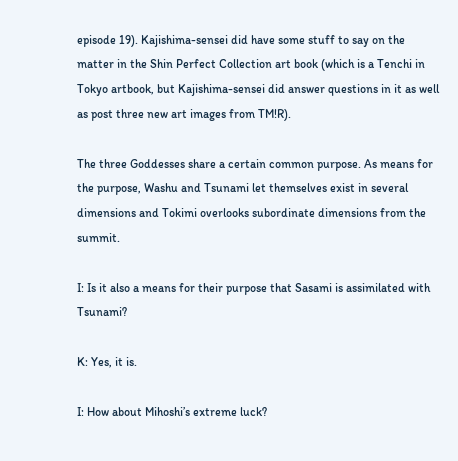episode 19). Kajishima-sensei did have some stuff to say on the matter in the Shin Perfect Collection art book (which is a Tenchi in Tokyo artbook, but Kajishima-sensei did answer questions in it as well as post three new art images from TM!R).

The three Goddesses share a certain common purpose. As means for the purpose, Washu and Tsunami let themselves exist in several dimensions and Tokimi overlooks subordinate dimensions from the summit.

I: Is it also a means for their purpose that Sasami is assimilated with Tsunami?

K: Yes, it is.

I: How about Mihoshi’s extreme luck?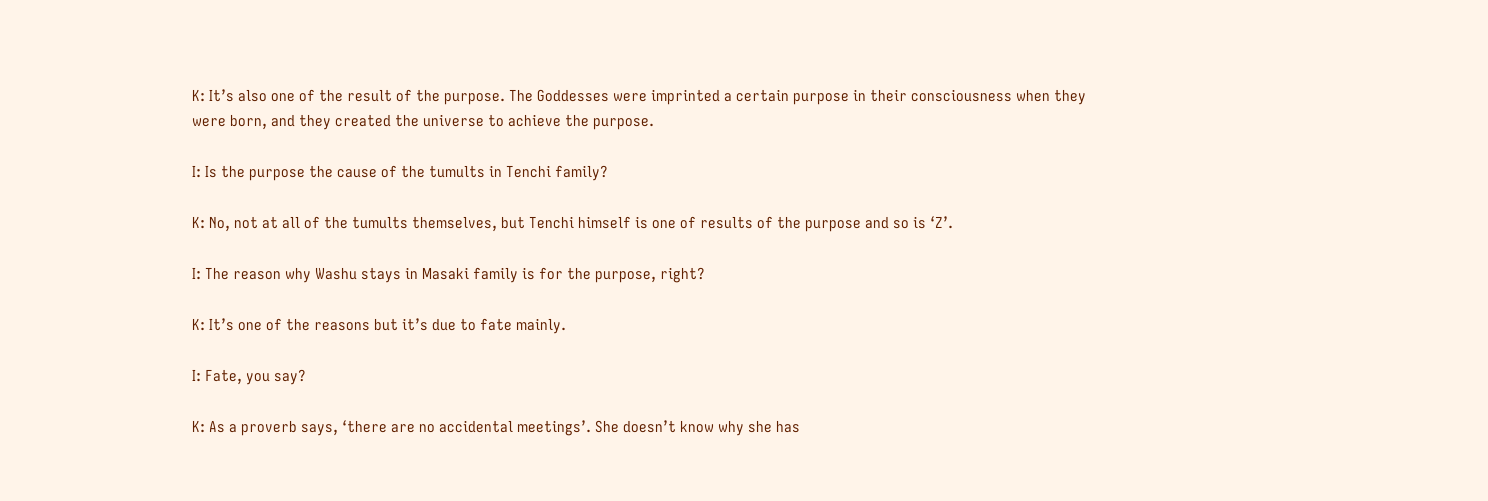K: It’s also one of the result of the purpose. The Goddesses were imprinted a certain purpose in their consciousness when they were born, and they created the universe to achieve the purpose.

I: Is the purpose the cause of the tumults in Tenchi family?

K: No, not at all of the tumults themselves, but Tenchi himself is one of results of the purpose and so is ‘Z’.

I: The reason why Washu stays in Masaki family is for the purpose, right?

K: It’s one of the reasons but it’s due to fate mainly.

I: Fate, you say?

K: As a proverb says, ‘there are no accidental meetings’. She doesn’t know why she has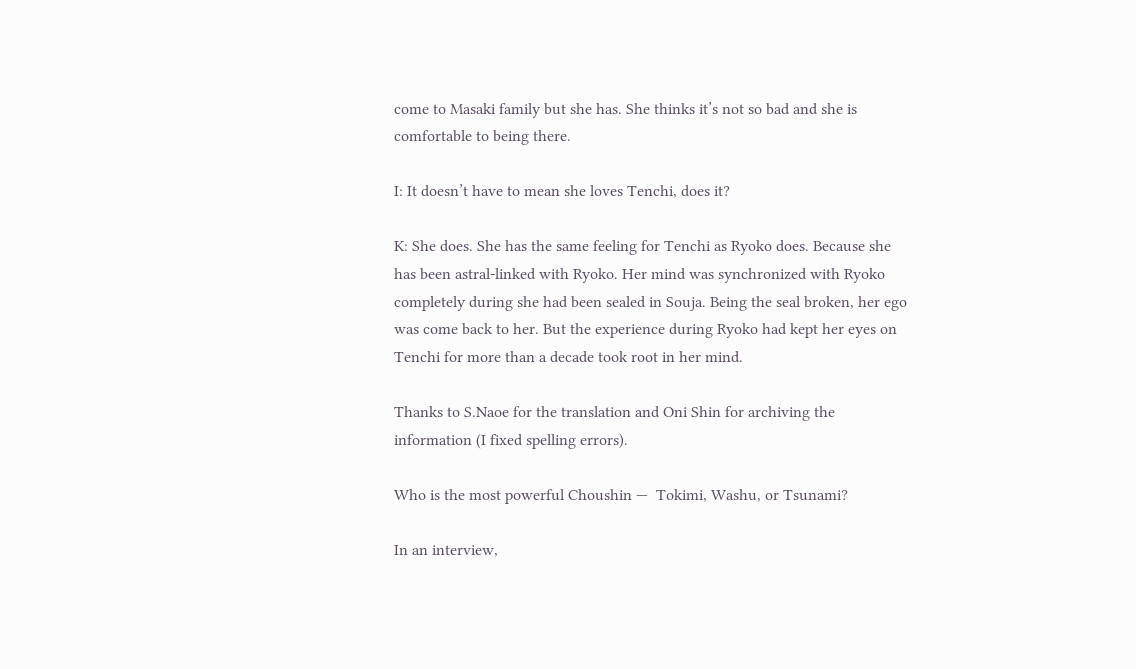come to Masaki family but she has. She thinks it’s not so bad and she is comfortable to being there.

I: It doesn’t have to mean she loves Tenchi, does it?

K: She does. She has the same feeling for Tenchi as Ryoko does. Because she has been astral-linked with Ryoko. Her mind was synchronized with Ryoko completely during she had been sealed in Souja. Being the seal broken, her ego was come back to her. But the experience during Ryoko had kept her eyes on Tenchi for more than a decade took root in her mind.

Thanks to S.Naoe for the translation and Oni Shin for archiving the information (I fixed spelling errors).

Who is the most powerful Choushin —  Tokimi, Washu, or Tsunami?

In an interview,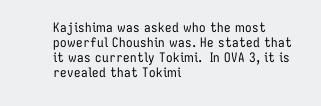Kajishima was asked who the most powerful Choushin was. He stated that it was currently Tokimi.  In OVA 3, it is revealed that Tokimi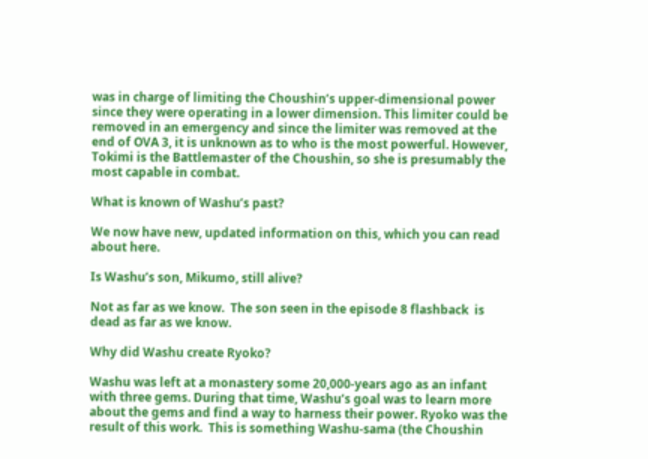was in charge of limiting the Choushin’s upper-dimensional power since they were operating in a lower dimension. This limiter could be removed in an emergency and since the limiter was removed at the end of OVA 3, it is unknown as to who is the most powerful. However, Tokimi is the Battlemaster of the Choushin, so she is presumably the most capable in combat.

What is known of Washu’s past?

We now have new, updated information on this, which you can read about here.

Is Washu’s son, Mikumo, still alive?

Not as far as we know.  The son seen in the episode 8 flashback  is dead as far as we know.

Why did Washu create Ryoko?

Washu was left at a monastery some 20,000-years ago as an infant with three gems. During that time, Washu’s goal was to learn more about the gems and find a way to harness their power. Ryoko was the result of this work.  This is something Washu-sama (the Choushin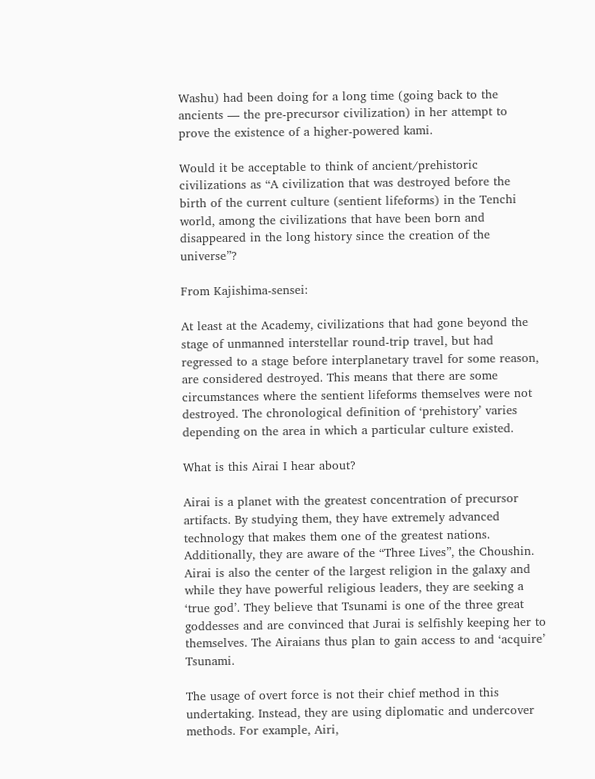Washu) had been doing for a long time (going back to the ancients — the pre-precursor civilization) in her attempt to prove the existence of a higher-powered kami.

Would it be acceptable to think of ancient/prehistoric civilizations as “A civilization that was destroyed before the birth of the current culture (sentient lifeforms) in the Tenchi world, among the civilizations that have been born and disappeared in the long history since the creation of the universe”?

From Kajishima-sensei:

At least at the Academy, civilizations that had gone beyond the stage of unmanned interstellar round-trip travel, but had regressed to a stage before interplanetary travel for some reason, are considered destroyed. This means that there are some circumstances where the sentient lifeforms themselves were not destroyed. The chronological definition of ‘prehistory’ varies depending on the area in which a particular culture existed.

What is this Airai I hear about?

Airai is a planet with the greatest concentration of precursor artifacts. By studying them, they have extremely advanced technology that makes them one of the greatest nations. Additionally, they are aware of the “Three Lives”, the Choushin. Airai is also the center of the largest religion in the galaxy and while they have powerful religious leaders, they are seeking a ‘true god’. They believe that Tsunami is one of the three great goddesses and are convinced that Jurai is selfishly keeping her to themselves. The Airaians thus plan to gain access to and ‘acquire’ Tsunami.

The usage of overt force is not their chief method in this undertaking. Instead, they are using diplomatic and undercover methods. For example, Airi,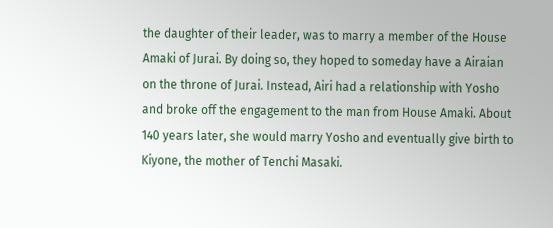the daughter of their leader, was to marry a member of the House Amaki of Jurai. By doing so, they hoped to someday have a Airaian on the throne of Jurai. Instead, Airi had a relationship with Yosho and broke off the engagement to the man from House Amaki. About 140 years later, she would marry Yosho and eventually give birth to Kiyone, the mother of Tenchi Masaki.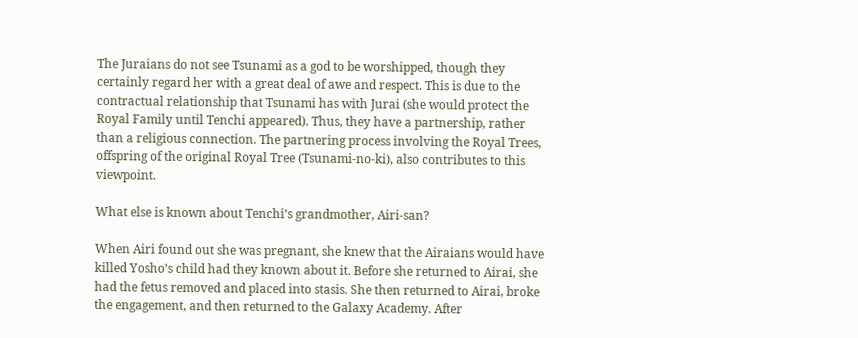The Juraians do not see Tsunami as a god to be worshipped, though they certainly regard her with a great deal of awe and respect. This is due to the contractual relationship that Tsunami has with Jurai (she would protect the Royal Family until Tenchi appeared). Thus, they have a partnership, rather than a religious connection. The partnering process involving the Royal Trees, offspring of the original Royal Tree (Tsunami-no-ki), also contributes to this viewpoint.

What else is known about Tenchi’s grandmother, Airi-san?

When Airi found out she was pregnant, she knew that the Airaians would have killed Yosho’s child had they known about it. Before she returned to Airai, she had the fetus removed and placed into stasis. She then returned to Airai, broke the engagement, and then returned to the Galaxy Academy. After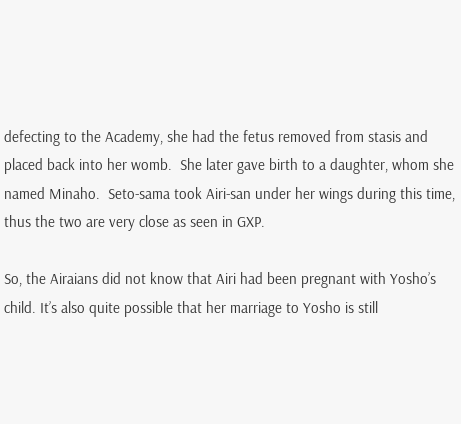defecting to the Academy, she had the fetus removed from stasis and placed back into her womb.  She later gave birth to a daughter, whom she named Minaho.  Seto-sama took Airi-san under her wings during this time, thus the two are very close as seen in GXP.

So, the Airaians did not know that Airi had been pregnant with Yosho’s child. It’s also quite possible that her marriage to Yosho is still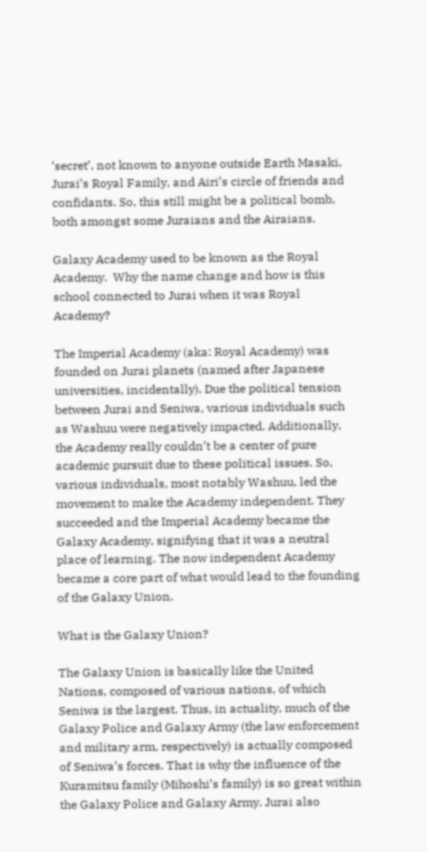‘secret’, not known to anyone outside Earth Masaki, Jurai’s Royal Family, and Airi’s circle of friends and confidants. So, this still might be a political bomb, both amongst some Juraians and the Airaians.

Galaxy Academy used to be known as the Royal Academy.  Why the name change and how is this school connected to Jurai when it was Royal Academy?

The Imperial Academy (aka: Royal Academy) was founded on Jurai planets (named after Japanese universities, incidentally). Due the political tension between Jurai and Seniwa, various individuals such as Washuu were negatively impacted. Additionally, the Academy really couldn’t be a center of pure academic pursuit due to these political issues. So, various individuals, most notably Washuu, led the movement to make the Academy independent. They succeeded and the Imperial Academy became the Galaxy Academy, signifying that it was a neutral place of learning. The now independent Academy became a core part of what would lead to the founding of the Galaxy Union.

What is the Galaxy Union?

The Galaxy Union is basically like the United Nations, composed of various nations, of which Seniwa is the largest. Thus, in actuality, much of the Galaxy Police and Galaxy Army (the law enforcement and military arm, respectively) is actually composed of Seniwa’s forces. That is why the influence of the Kuramitsu family (Mihoshi’s family) is so great within the Galaxy Police and Galaxy Army. Jurai also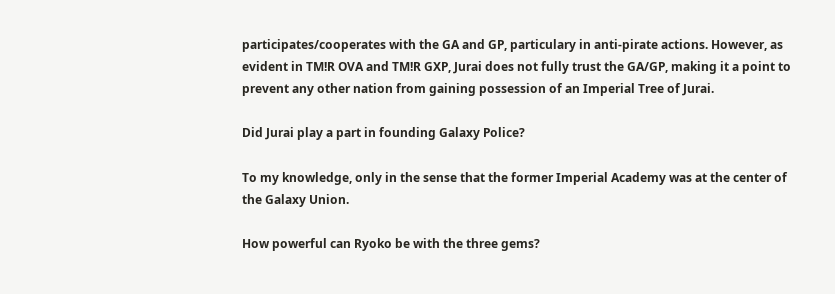participates/cooperates with the GA and GP, particulary in anti-pirate actions. However, as evident in TM!R OVA and TM!R GXP, Jurai does not fully trust the GA/GP, making it a point to prevent any other nation from gaining possession of an Imperial Tree of Jurai.

Did Jurai play a part in founding Galaxy Police?

To my knowledge, only in the sense that the former Imperial Academy was at the center of the Galaxy Union.

How powerful can Ryoko be with the three gems?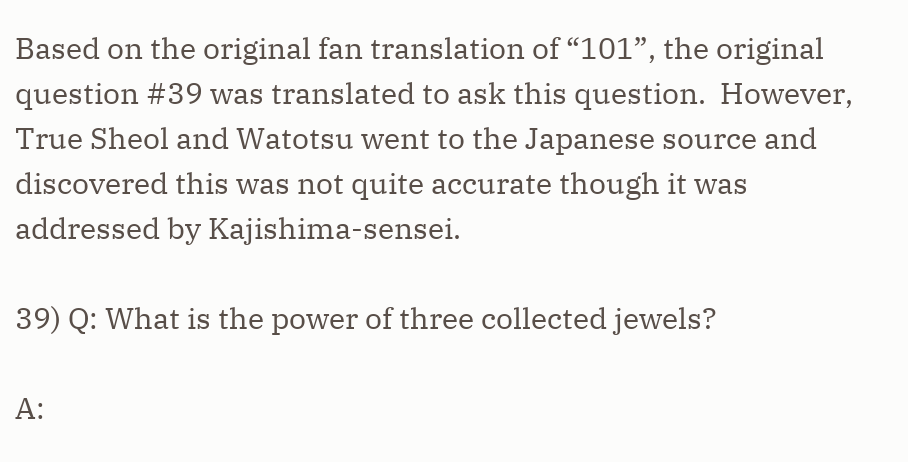Based on the original fan translation of “101”, the original question #39 was translated to ask this question.  However, True Sheol and Watotsu went to the Japanese source and discovered this was not quite accurate though it was addressed by Kajishima-sensei.

39) Q: What is the power of three collected jewels?

A: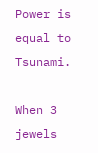Power is equal to Tsunami.

When 3 jewels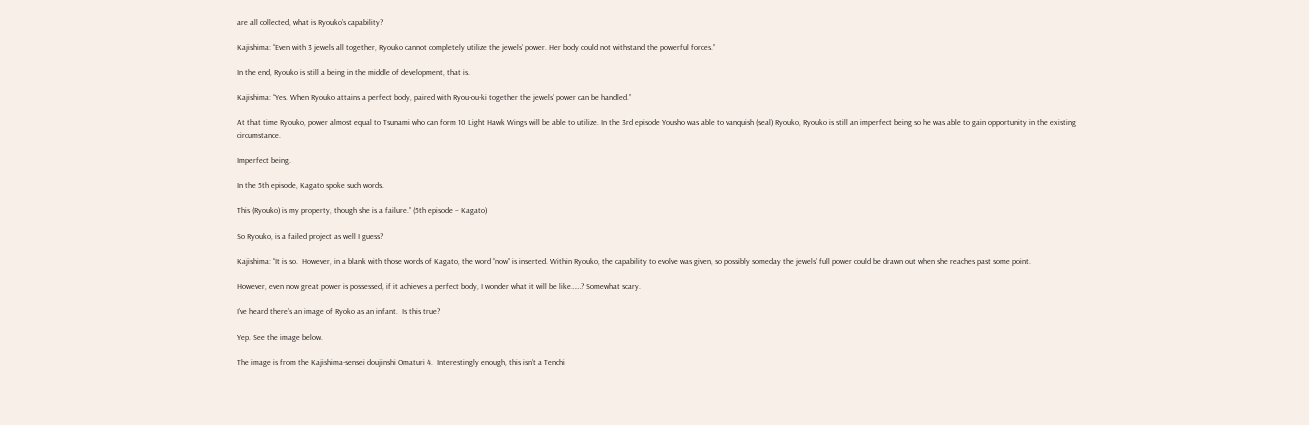are all collected, what is Ryouko’s capability?

Kajishima: “Even with 3 jewels all together, Ryouko cannot completely utilize the jewels’ power. Her body could not withstand the powerful forces.”

In the end, Ryouko is still a being in the middle of development, that is.

Kajishima: “Yes. When Ryouko attains a perfect body, paired with Ryou-ou-ki together the jewels’ power can be handled.”

At that time Ryouko, power almost equal to Tsunami who can form 10 Light Hawk Wings will be able to utilize. In the 3rd episode Yousho was able to vanquish (seal) Ryouko, Ryouko is still an imperfect being so he was able to gain opportunity in the existing circumstance.

Imperfect being.

In the 5th episode, Kagato spoke such words.

This (Ryouko) is my property, though she is a failure.” (5th episode – Kagato)

So Ryouko, is a failed project as well I guess?

Kajishima: “It is so.  However, in a blank with those words of Kagato, the word “now” is inserted. Within Ryouko, the capability to evolve was given, so possibly someday the jewels’ full power could be drawn out when she reaches past some point.

However, even now great power is possessed, if it achieves a perfect body, I wonder what it will be like……? Somewhat scary.

I’ve heard there’s an image of Ryoko as an infant.  Is this true?

Yep. See the image below.

The image is from the Kajishima-sensei doujinshi Omaturi 4.  Interestingly enough, this isn’t a Tenchi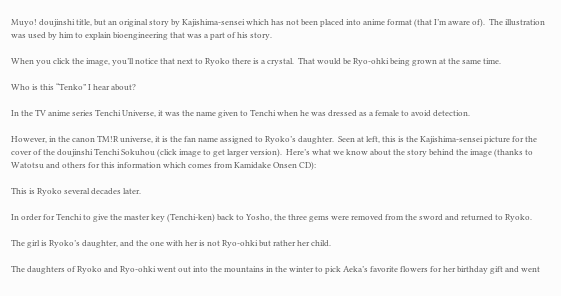Muyo! doujinshi title, but an original story by Kajishima-sensei which has not been placed into anime format (that I’m aware of).  The illustration was used by him to explain bioengineering that was a part of his story.

When you click the image, you’ll notice that next to Ryoko there is a crystal.  That would be Ryo-ohki being grown at the same time.

Who is this “Tenko” I hear about?

In the TV anime series Tenchi Universe, it was the name given to Tenchi when he was dressed as a female to avoid detection.

However, in the canon TM!R universe, it is the fan name assigned to Ryoko’s daughter.  Seen at left, this is the Kajishima-sensei picture for the cover of the doujinshi Tenchi Sokuhou (click image to get larger version).  Here’s what we know about the story behind the image (thanks to Watotsu and others for this information which comes from Kamidake Onsen CD):

This is Ryoko several decades later.

In order for Tenchi to give the master key (Tenchi-ken) back to Yosho, the three gems were removed from the sword and returned to Ryoko.

The girl is Ryoko’s daughter, and the one with her is not Ryo-ohki but rather her child.

The daughters of Ryoko and Ryo-ohki went out into the mountains in the winter to pick Aeka’s favorite flowers for her birthday gift and went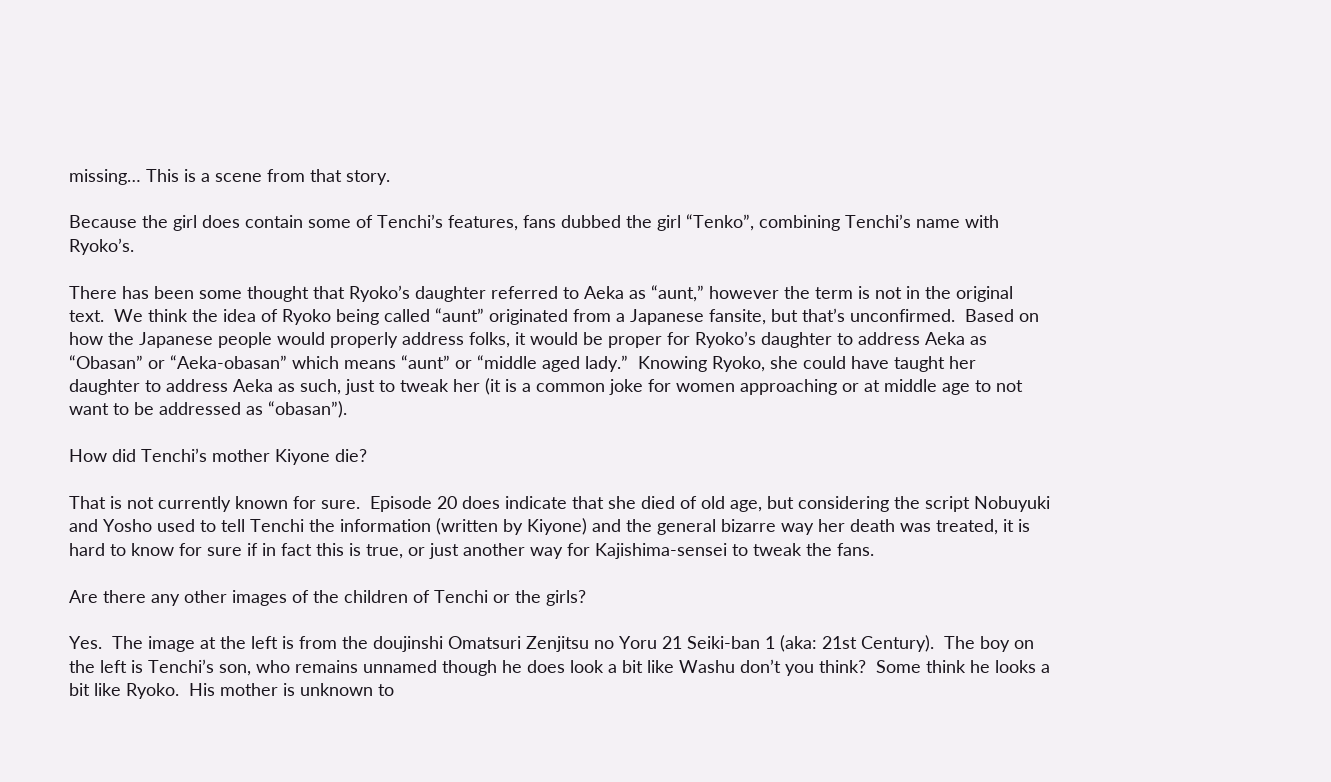missing… This is a scene from that story.

Because the girl does contain some of Tenchi’s features, fans dubbed the girl “Tenko”, combining Tenchi’s name with Ryoko’s.

There has been some thought that Ryoko’s daughter referred to Aeka as “aunt,” however the term is not in the original text.  We think the idea of Ryoko being called “aunt” originated from a Japanese fansite, but that’s unconfirmed.  Based on how the Japanese people would properly address folks, it would be proper for Ryoko’s daughter to address Aeka as “Obasan” or “Aeka-obasan” which means “aunt” or “middle aged lady.”  Knowing Ryoko, she could have taught her daughter to address Aeka as such, just to tweak her (it is a common joke for women approaching or at middle age to not want to be addressed as “obasan”).

How did Tenchi’s mother Kiyone die?

That is not currently known for sure.  Episode 20 does indicate that she died of old age, but considering the script Nobuyuki and Yosho used to tell Tenchi the information (written by Kiyone) and the general bizarre way her death was treated, it is hard to know for sure if in fact this is true, or just another way for Kajishima-sensei to tweak the fans.

Are there any other images of the children of Tenchi or the girls?

Yes.  The image at the left is from the doujinshi Omatsuri Zenjitsu no Yoru 21 Seiki-ban 1 (aka: 21st Century).  The boy on the left is Tenchi’s son, who remains unnamed though he does look a bit like Washu don’t you think?  Some think he looks a bit like Ryoko.  His mother is unknown to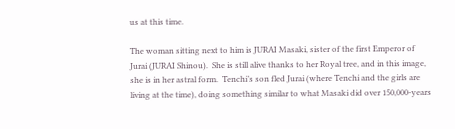us at this time.

The woman sitting next to him is JURAI Masaki, sister of the first Emperor of Jurai (JURAI Shinou).  She is still alive thanks to her Royal tree, and in this image, she is in her astral form.  Tenchi’s son fled Jurai (where Tenchi and the girls are living at the time), doing something similar to what Masaki did over 150,000-years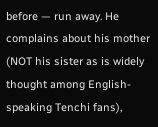before — run away. He complains about his mother (NOT his sister as is widely thought among English-speaking Tenchi fans),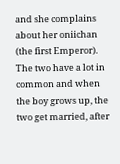and she complains about her oniichan (the first Emperor).  The two have a lot in common and when the boy grows up, the two get married, after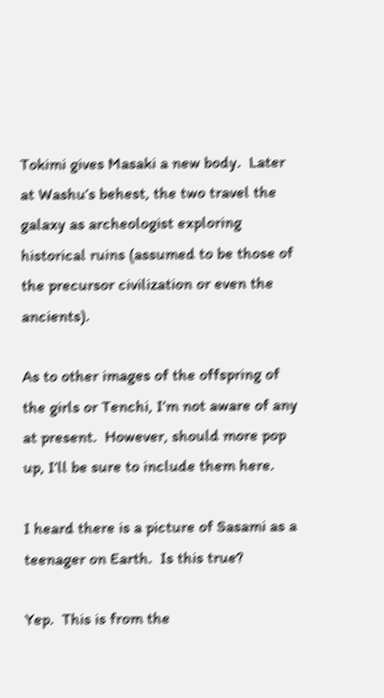Tokimi gives Masaki a new body.  Later at Washu’s behest, the two travel the galaxy as archeologist exploring historical ruins (assumed to be those of the precursor civilization or even the ancients).

As to other images of the offspring of the girls or Tenchi, I’m not aware of any at present.  However, should more pop up, I’ll be sure to include them here.

I heard there is a picture of Sasami as a teenager on Earth.  Is this true?

Yep.  This is from the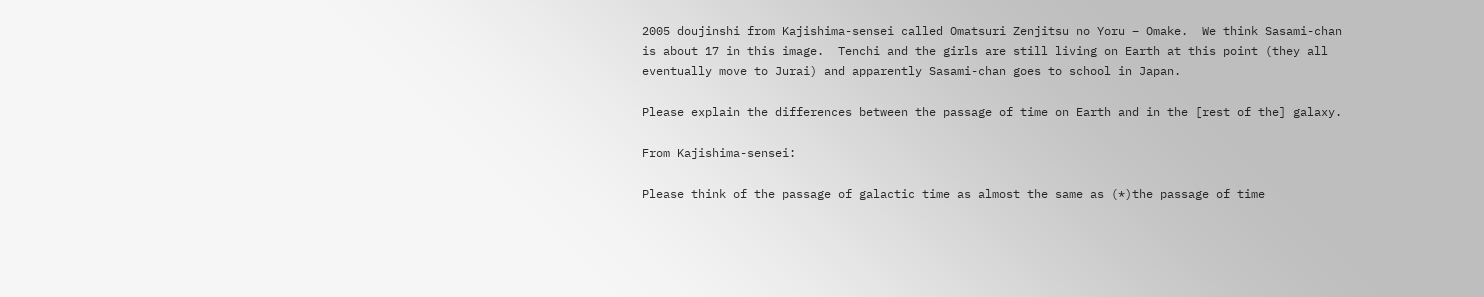2005 doujinshi from Kajishima-sensei called Omatsuri Zenjitsu no Yoru – Omake.  We think Sasami-chan is about 17 in this image.  Tenchi and the girls are still living on Earth at this point (they all eventually move to Jurai) and apparently Sasami-chan goes to school in Japan.

Please explain the differences between the passage of time on Earth and in the [rest of the] galaxy.

From Kajishima-sensei:

Please think of the passage of galactic time as almost the same as (*)the passage of time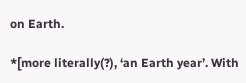on Earth.

*[more literally(?), ‘an Earth year’. With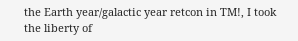the Earth year/galactic year retcon in TM!, I took the liberty of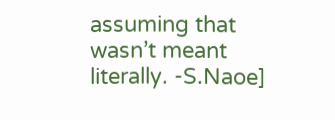assuming that wasn’t meant literally. -S.Naoe]